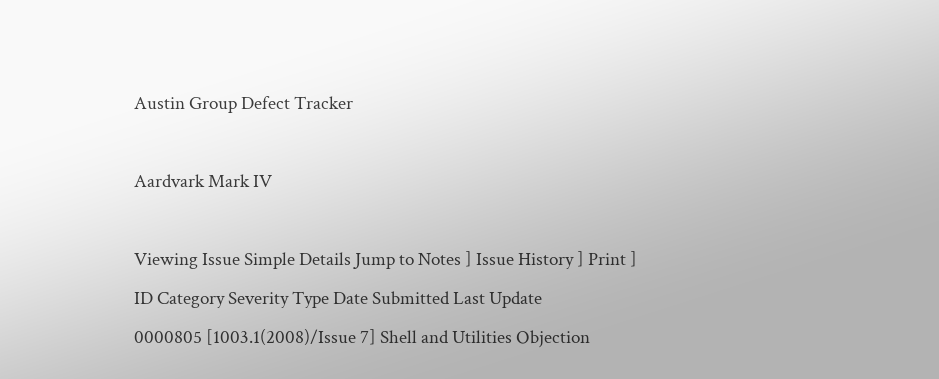Austin Group Defect Tracker

Aardvark Mark IV

Viewing Issue Simple Details Jump to Notes ] Issue History ] Print ]
ID Category Severity Type Date Submitted Last Update
0000805 [1003.1(2008)/Issue 7] Shell and Utilities Objection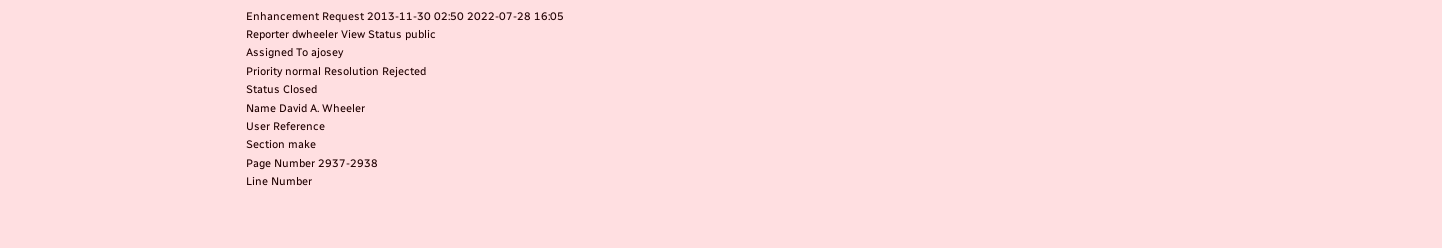Enhancement Request 2013-11-30 02:50 2022-07-28 16:05
Reporter dwheeler View Status public
Assigned To ajosey
Priority normal Resolution Rejected
Status Closed
Name David A. Wheeler
User Reference
Section make
Page Number 2937-2938
Line Number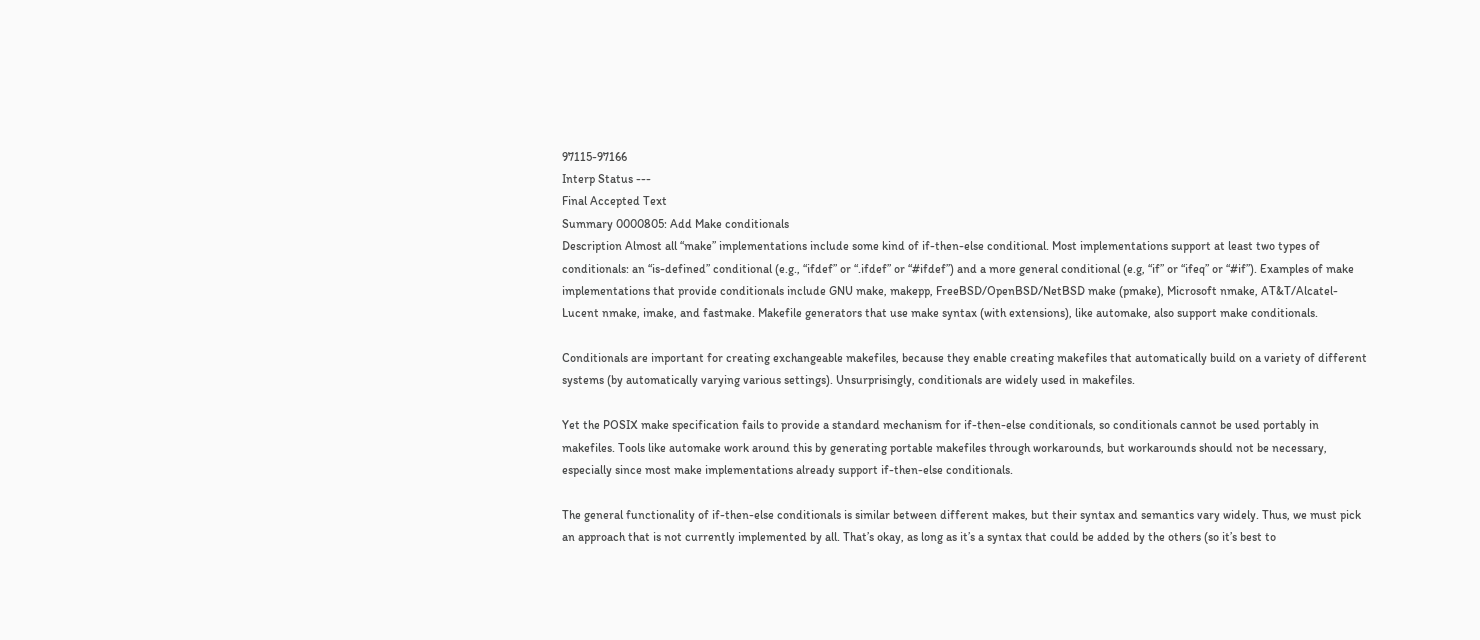97115-97166
Interp Status ---
Final Accepted Text
Summary 0000805: Add Make conditionals
Description Almost all “make” implementations include some kind of if-then-else conditional. Most implementations support at least two types of conditionals: an “is-defined” conditional (e.g., “ifdef” or “.ifdef” or “#ifdef”) and a more general conditional (e.g, “if” or “ifeq” or “#if”). Examples of make implementations that provide conditionals include GNU make, makepp, FreeBSD/OpenBSD/NetBSD make (pmake), Microsoft nmake, AT&T/Alcatel-Lucent nmake, imake, and fastmake. Makefile generators that use make syntax (with extensions), like automake, also support make conditionals.

Conditionals are important for creating exchangeable makefiles, because they enable creating makefiles that automatically build on a variety of different systems (by automatically varying various settings). Unsurprisingly, conditionals are widely used in makefiles.

Yet the POSIX make specification fails to provide a standard mechanism for if-then-else conditionals, so conditionals cannot be used portably in makefiles. Tools like automake work around this by generating portable makefiles through workarounds, but workarounds should not be necessary, especially since most make implementations already support if-then-else conditionals.

The general functionality of if-then-else conditionals is similar between different makes, but their syntax and semantics vary widely. Thus, we must pick an approach that is not currently implemented by all. That’s okay, as long as it’s a syntax that could be added by the others (so it’s best to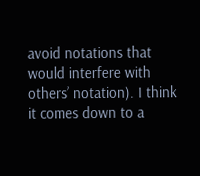avoid notations that would interfere with others’ notation). I think it comes down to a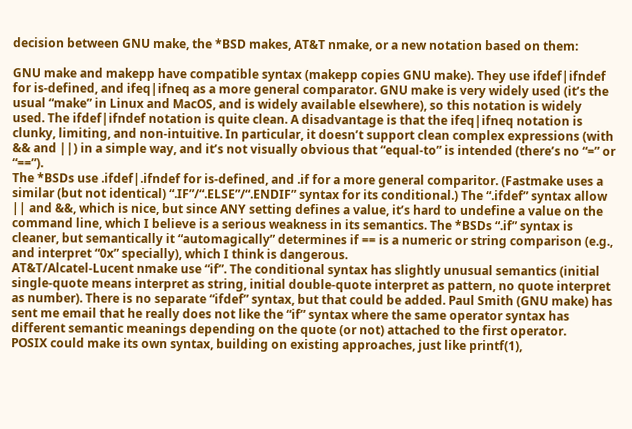decision between GNU make, the *BSD makes, AT&T nmake, or a new notation based on them:

GNU make and makepp have compatible syntax (makepp copies GNU make). They use ifdef|ifndef for is-defined, and ifeq|ifneq as a more general comparator. GNU make is very widely used (it’s the usual “make” in Linux and MacOS, and is widely available elsewhere), so this notation is widely used. The ifdef|ifndef notation is quite clean. A disadvantage is that the ifeq|ifneq notation is clunky, limiting, and non-intuitive. In particular, it doesn’t support clean complex expressions (with && and ||) in a simple way, and it’s not visually obvious that “equal-to” is intended (there’s no “=” or “==”).
The *BSDs use .ifdef|.ifndef for is-defined, and .if for a more general comparitor. (Fastmake uses a similar (but not identical) “.IF”/“.ELSE”/“.ENDIF” syntax for its conditional.) The “.ifdef” syntax allow || and &&, which is nice, but since ANY setting defines a value, it’s hard to undefine a value on the command line, which I believe is a serious weakness in its semantics. The *BSDs “.if” syntax is cleaner, but semantically it “automagically” determines if == is a numeric or string comparison (e.g., and interpret “0x” specially), which I think is dangerous.
AT&T/Alcatel-Lucent nmake use “if”. The conditional syntax has slightly unusual semantics (initial single-quote means interpret as string, initial double-quote interpret as pattern, no quote interpret as number). There is no separate “ifdef” syntax, but that could be added. Paul Smith (GNU make) has sent me email that he really does not like the “if” syntax where the same operator syntax has different semantic meanings depending on the quote (or not) attached to the first operator.
POSIX could make its own syntax, building on existing approaches, just like printf(1),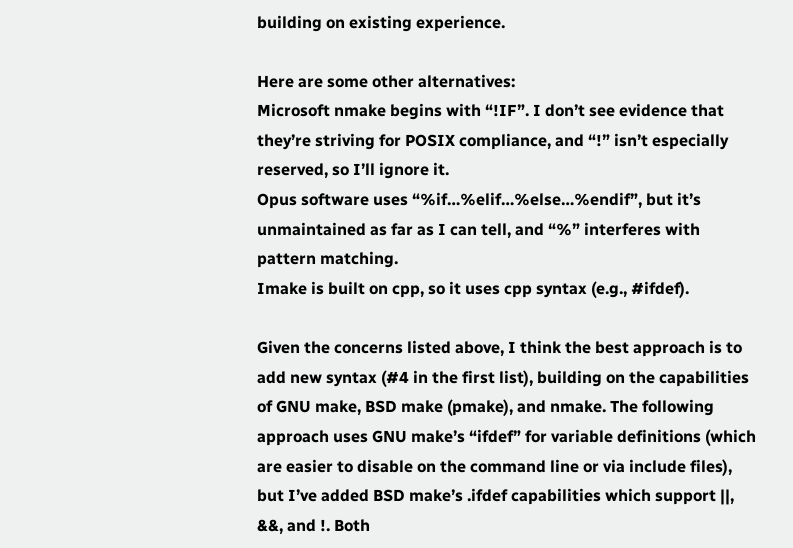building on existing experience.

Here are some other alternatives:
Microsoft nmake begins with “!IF”. I don’t see evidence that they’re striving for POSIX compliance, and “!” isn’t especially reserved, so I’ll ignore it.
Opus software uses “%if…%elif…%else…%endif”, but it’s unmaintained as far as I can tell, and “%” interferes with pattern matching.
Imake is built on cpp, so it uses cpp syntax (e.g., #ifdef).

Given the concerns listed above, I think the best approach is to add new syntax (#4 in the first list), building on the capabilities of GNU make, BSD make (pmake), and nmake. The following approach uses GNU make’s “ifdef” for variable definitions (which are easier to disable on the command line or via include files), but I’ve added BSD make’s .ifdef capabilities which support ||, &&, and !. Both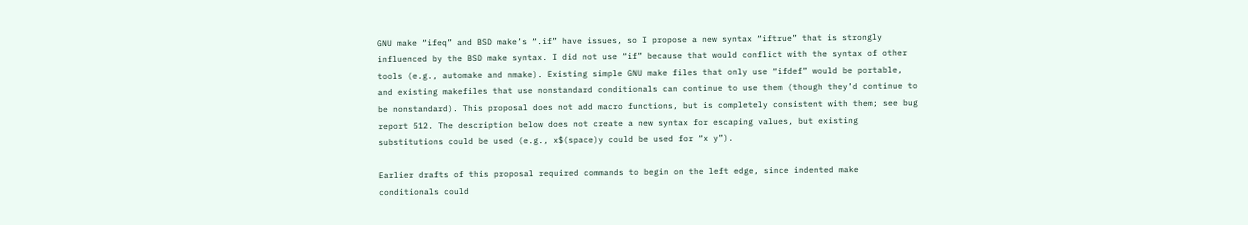GNU make “ifeq” and BSD make’s “.if” have issues, so I propose a new syntax “iftrue” that is strongly influenced by the BSD make syntax. I did not use “if” because that would conflict with the syntax of other tools (e.g., automake and nmake). Existing simple GNU make files that only use “ifdef” would be portable, and existing makefiles that use nonstandard conditionals can continue to use them (though they’d continue to be nonstandard). This proposal does not add macro functions, but is completely consistent with them; see bug report 512. The description below does not create a new syntax for escaping values, but existing substitutions could be used (e.g., x$(space)y could be used for “x y”).

Earlier drafts of this proposal required commands to begin on the left edge, since indented make conditionals could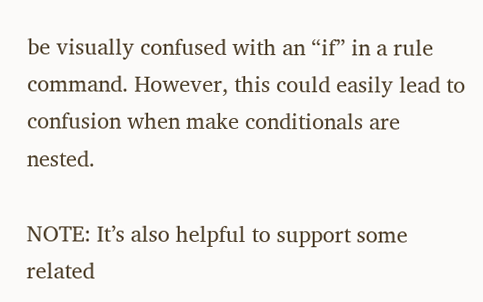be visually confused with an “if” in a rule command. However, this could easily lead to confusion when make conditionals are nested.

NOTE: It’s also helpful to support some related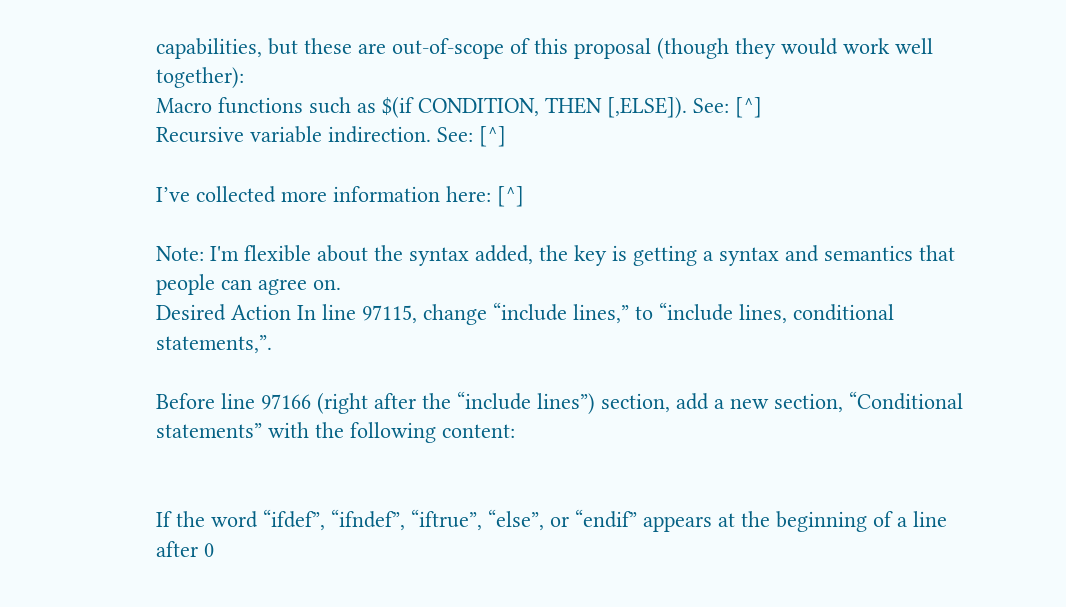capabilities, but these are out-of-scope of this proposal (though they would work well together):
Macro functions such as $(if CONDITION, THEN [,ELSE]). See: [^]
Recursive variable indirection. See: [^]

I’ve collected more information here: [^]

Note: I'm flexible about the syntax added, the key is getting a syntax and semantics that people can agree on.
Desired Action In line 97115, change “include lines,” to “include lines, conditional statements,”.

Before line 97166 (right after the “include lines”) section, add a new section, “Conditional statements” with the following content:


If the word “ifdef”, “ifndef”, “iftrue”, “else”, or “endif” appears at the beginning of a line after 0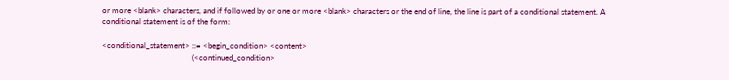or more <blank> characters, and if followed by or one or more <blank> characters or the end of line, the line is part of a conditional statement. A conditional statement is of the form:

<conditional_statement> ::= <begin_condition> <content>
                                             (<continued_condition>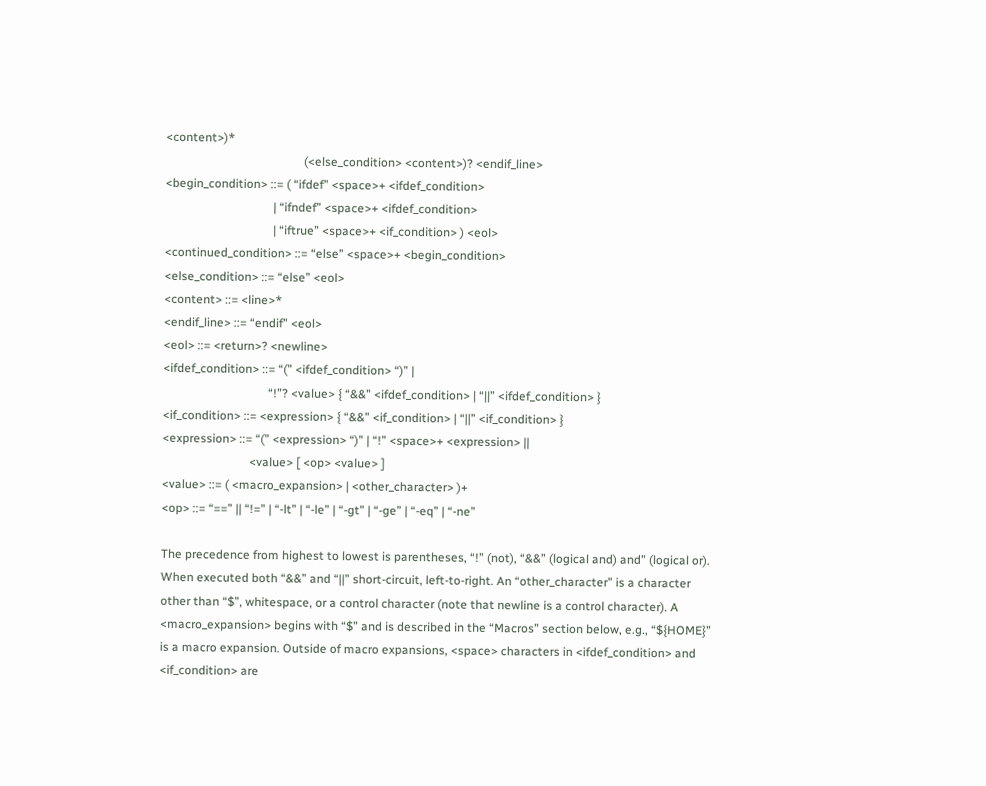<content>)*
                                              (<else_condition> <content>)? <endif_line>
<begin_condition> ::= ( “ifdef” <space>+ <ifdef_condition>
                                    | “ifndef” <space>+ <ifdef_condition>
                                    | “iftrue” <space>+ <if_condition> ) <eol>
<continued_condition> ::= “else” <space>+ <begin_condition>
<else_condition> ::= “else” <eol>
<content> ::= <line>*
<endif_line> ::= “endif” <eol>
<eol> ::= <return>? <newline>
<ifdef_condition> ::= “(” <ifdef_condition> “)” |
                                   “!”? <value> { “&&” <ifdef_condition> | “||” <ifdef_condition> }
<if_condition> ::= <expression> { “&&” <if_condition> | “||” <if_condition> }
<expression> ::= “(” <expression> “)” | “!” <space>+ <expression> ||
                             <value> [ <op> <value> ]
<value> ::= ( <macro_expansion> | <other_character> )+
<op> ::= “==” || “!=” | “-lt” | “-le” | “-gt” | “-ge” | “-eq” | “-ne”

The precedence from highest to lowest is parentheses, “!” (not), “&&” (logical and) and” (logical or). When executed both “&&” and “||” short-circuit, left-to-right. An “other_character” is a character other than “$”, whitespace, or a control character (note that newline is a control character). A <macro_expansion> begins with “$” and is described in the “Macros” section below, e.g., “${HOME}” is a macro expansion. Outside of macro expansions, <space> characters in <ifdef_condition> and <if_condition> are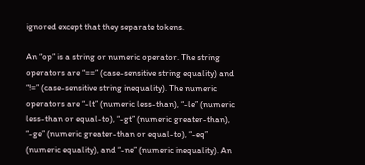ignored except that they separate tokens.

An “op” is a string or numeric operator. The string operators are “==” (case-sensitive string equality) and “!=” (case-sensitive string inequality). The numeric operators are “-lt” (numeric less-than), “-le” (numeric less-than or equal-to), “-gt” (numeric greater-than), “-ge” (numeric greater-than or equal-to), “-eq” (numeric equality), and “-ne” (numeric inequality). An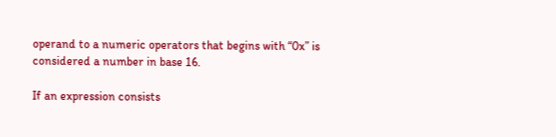operand to a numeric operators that begins with “0x” is considered a number in base 16.

If an expression consists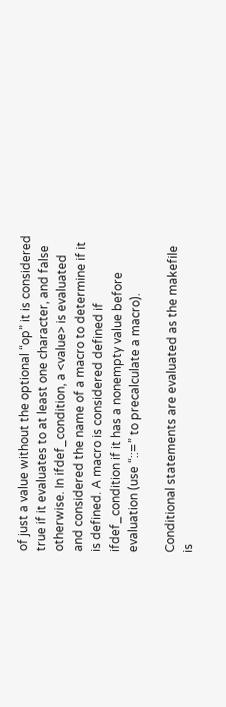of just a value without the optional “op” it is considered true if it evaluates to at least one character, and false otherwise. In ifdef_condition, a <value> is evaluated and considered the name of a macro to determine if it is defined. A macro is considered defined if ifdef_condition if it has a nonempty value before evaluation (use “::=” to precalculate a macro).

Conditional statements are evaluated as the makefile is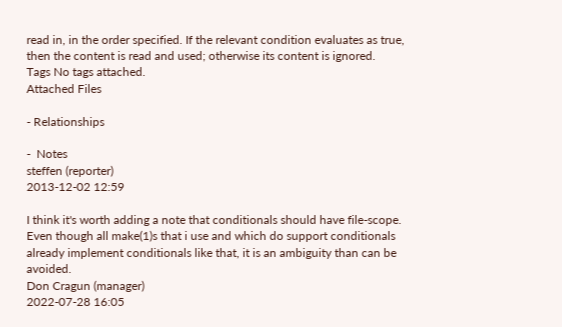read in, in the order specified. If the relevant condition evaluates as true, then the content is read and used; otherwise its content is ignored.
Tags No tags attached.
Attached Files

- Relationships

-  Notes
steffen (reporter)
2013-12-02 12:59

I think it's worth adding a note that conditionals should have file-scope.
Even though all make(1)s that i use and which do support conditionals already implement conditionals like that, it is an ambiguity than can be avoided.
Don Cragun (manager)
2022-07-28 16:05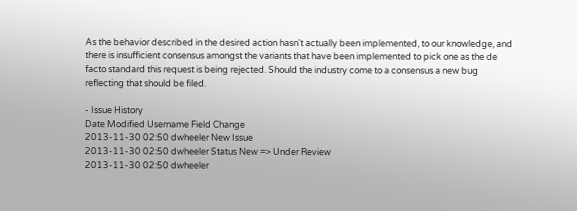As the behavior described in the desired action hasn't actually been implemented, to our knowledge, and there is insufficient consensus amongst the variants that have been implemented to pick one as the de facto standard this request is being rejected. Should the industry come to a consensus a new bug reflecting that should be filed.

- Issue History
Date Modified Username Field Change
2013-11-30 02:50 dwheeler New Issue
2013-11-30 02:50 dwheeler Status New => Under Review
2013-11-30 02:50 dwheeler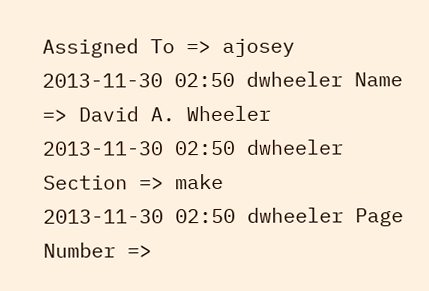Assigned To => ajosey
2013-11-30 02:50 dwheeler Name => David A. Wheeler
2013-11-30 02:50 dwheeler Section => make
2013-11-30 02:50 dwheeler Page Number =>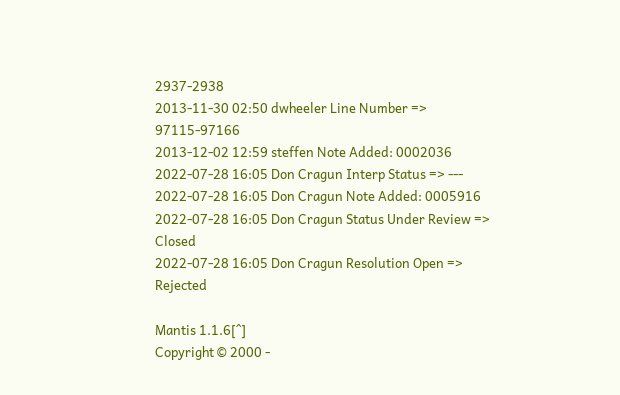2937-2938
2013-11-30 02:50 dwheeler Line Number => 97115-97166
2013-12-02 12:59 steffen Note Added: 0002036
2022-07-28 16:05 Don Cragun Interp Status => ---
2022-07-28 16:05 Don Cragun Note Added: 0005916
2022-07-28 16:05 Don Cragun Status Under Review => Closed
2022-07-28 16:05 Don Cragun Resolution Open => Rejected

Mantis 1.1.6[^]
Copyright © 2000 -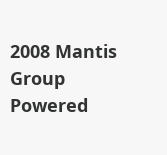2008 Mantis Group
Powered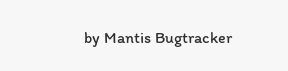by Mantis Bugtracker